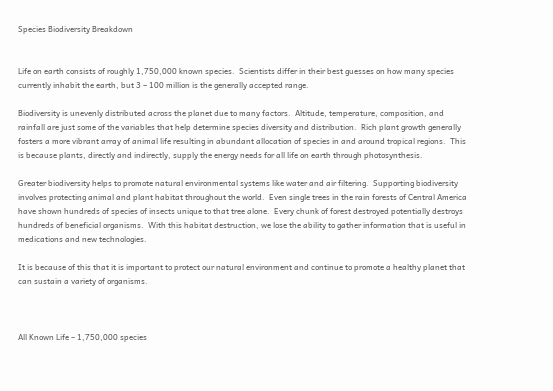Species Biodiversity Breakdown


Life on earth consists of roughly 1,750,000 known species.  Scientists differ in their best guesses on how many species currently inhabit the earth, but 3 – 100 million is the generally accepted range.

Biodiversity is unevenly distributed across the planet due to many factors.  Altitude, temperature, composition, and rainfall are just some of the variables that help determine species diversity and distribution.  Rich plant growth generally fosters a more vibrant array of animal life resulting in abundant allocation of species in and around tropical regions.  This is because plants, directly and indirectly, supply the energy needs for all life on earth through photosynthesis.

Greater biodiversity helps to promote natural environmental systems like water and air filtering.  Supporting biodiversity involves protecting animal and plant habitat throughout the world.  Even single trees in the rain forests of Central America have shown hundreds of species of insects unique to that tree alone.  Every chunk of forest destroyed potentially destroys hundreds of beneficial organisms.  With this habitat destruction, we lose the ability to gather information that is useful in medications and new technologies.

It is because of this that it is important to protect our natural environment and continue to promote a healthy planet that can sustain a variety of organisms.



All Known Life – 1,750,000 species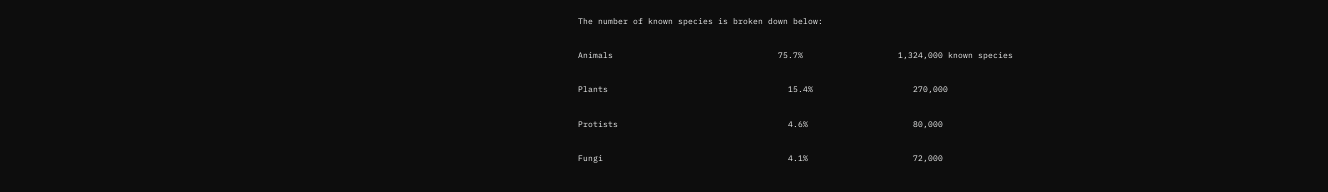The number of known species is broken down below:

Animals                                 75.7%                   1,324,000 known species

Plants                                    15.4%                    270,000

Protists                                  4.6%                     80,000

Fungi                                     4.1%                     72,000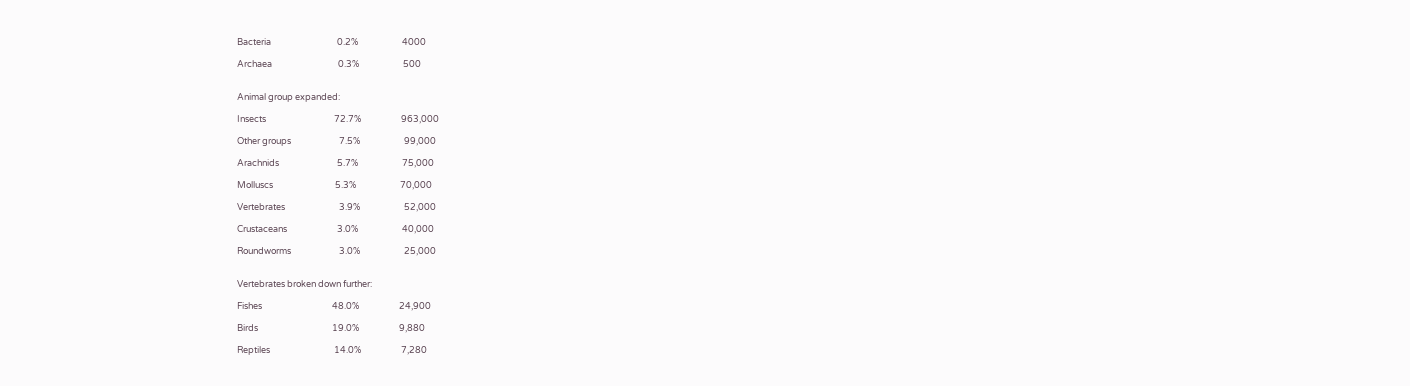Bacteria                                 0.2%                      4000

Archaea                                 0.3%                      500


Animal group expanded:

Insects                                  72.7%                    963,000

Other groups                        7.5%                      99,000

Arachnids                             5.7%                      75,000

Molluscs                               5.3%                      70,000

Vertebrates                           3.9%                      52,000

Crustaceans                         3.0%                      40,000

Roundworms                        3.0%                      25,000


Vertebrates broken down further:

Fishes                                   48.0%                    24,900

Birds                                     19.0%                    9,880

Reptiles                                14.0%                    7,280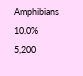Amphibians                          10.0%                    5,200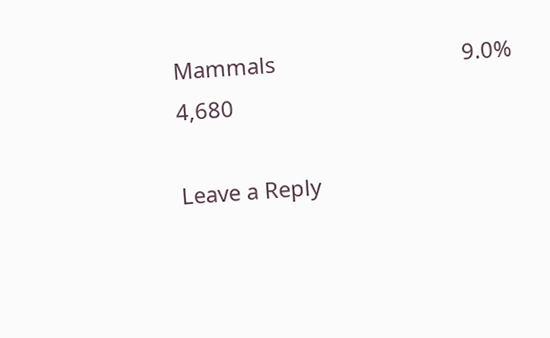Mammals                               9.0%                     4,680

Leave a Reply